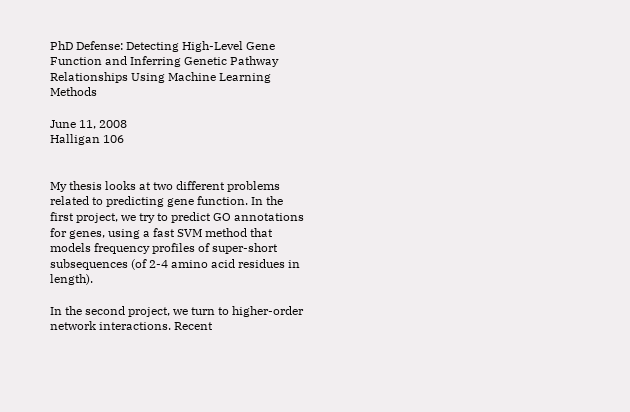PhD Defense: Detecting High-Level Gene Function and Inferring Genetic Pathway Relationships Using Machine Learning Methods

June 11, 2008
Halligan 106


My thesis looks at two different problems related to predicting gene function. In the first project, we try to predict GO annotations for genes, using a fast SVM method that models frequency profiles of super-short subsequences (of 2-4 amino acid residues in length).

In the second project, we turn to higher-order network interactions. Recent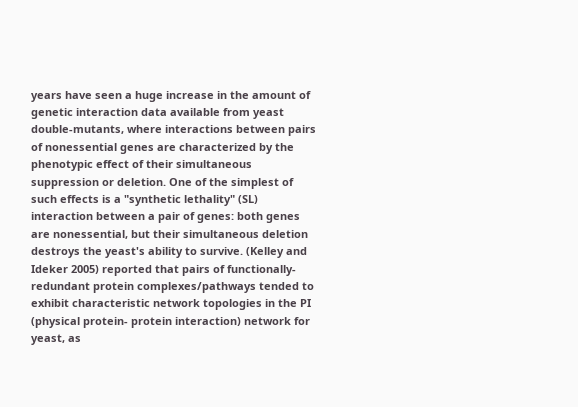years have seen a huge increase in the amount of genetic interaction data available from yeast double-mutants, where interactions between pairs of nonessential genes are characterized by the phenotypic effect of their simultaneous suppression or deletion. One of the simplest of such effects is a "synthetic lethality" (SL) interaction between a pair of genes: both genes are nonessential, but their simultaneous deletion destroys the yeast's ability to survive. (Kelley and Ideker 2005) reported that pairs of functionally-redundant protein complexes/pathways tended to exhibit characteristic network topologies in the PI (physical protein- protein interaction) network for yeast, as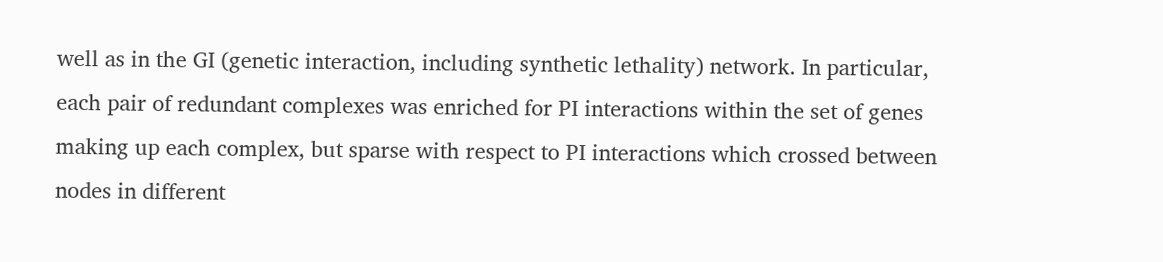well as in the GI (genetic interaction, including synthetic lethality) network. In particular, each pair of redundant complexes was enriched for PI interactions within the set of genes making up each complex, but sparse with respect to PI interactions which crossed between nodes in different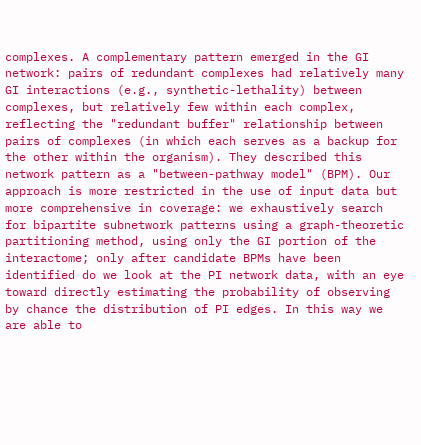complexes. A complementary pattern emerged in the GI network: pairs of redundant complexes had relatively many GI interactions (e.g., synthetic-lethality) between complexes, but relatively few within each complex, reflecting the "redundant buffer" relationship between pairs of complexes (in which each serves as a backup for the other within the organism). They described this network pattern as a "between-pathway model" (BPM). Our approach is more restricted in the use of input data but more comprehensive in coverage: we exhaustively search for bipartite subnetwork patterns using a graph-theoretic partitioning method, using only the GI portion of the interactome; only after candidate BPMs have been identified do we look at the PI network data, with an eye toward directly estimating the probability of observing by chance the distribution of PI edges. In this way we are able to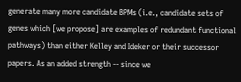generate many more candidate BPMs (i.e., candidate sets of genes which [we propose] are examples of redundant functional pathways) than either Kelley and Ideker or their successor papers. As an added strength -- since we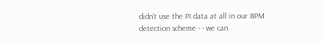didn't use the PI data at all in our BPM detection scheme - - we can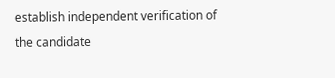establish independent verification of the candidate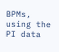BPMs, using the PI data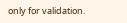only for validation.